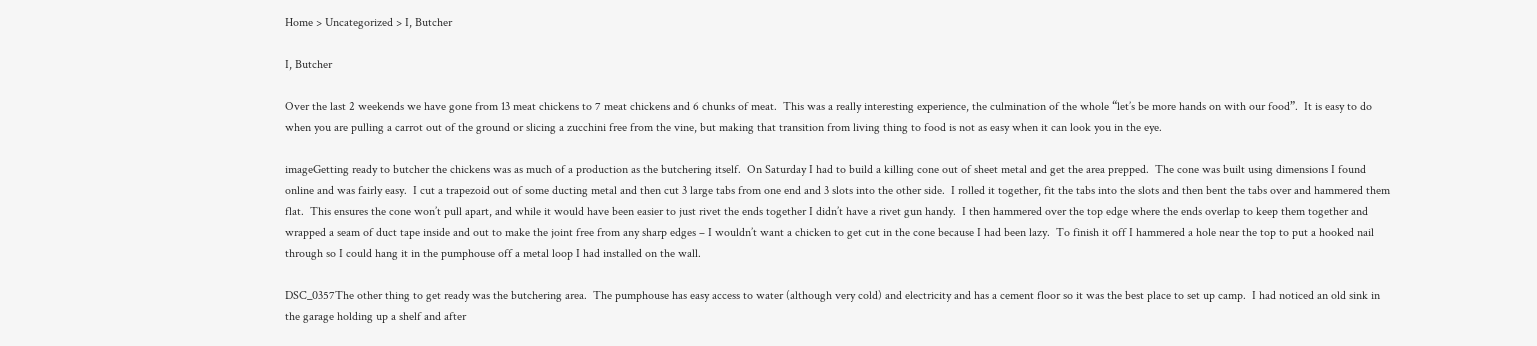Home > Uncategorized > I, Butcher

I, Butcher

Over the last 2 weekends we have gone from 13 meat chickens to 7 meat chickens and 6 chunks of meat.  This was a really interesting experience, the culmination of the whole “let’s be more hands on with our food”.  It is easy to do when you are pulling a carrot out of the ground or slicing a zucchini free from the vine, but making that transition from living thing to food is not as easy when it can look you in the eye.

imageGetting ready to butcher the chickens was as much of a production as the butchering itself.  On Saturday I had to build a killing cone out of sheet metal and get the area prepped.  The cone was built using dimensions I found online and was fairly easy.  I cut a trapezoid out of some ducting metal and then cut 3 large tabs from one end and 3 slots into the other side.  I rolled it together, fit the tabs into the slots and then bent the tabs over and hammered them flat.  This ensures the cone won’t pull apart, and while it would have been easier to just rivet the ends together I didn’t have a rivet gun handy.  I then hammered over the top edge where the ends overlap to keep them together and wrapped a seam of duct tape inside and out to make the joint free from any sharp edges – I wouldn’t want a chicken to get cut in the cone because I had been lazy.  To finish it off I hammered a hole near the top to put a hooked nail through so I could hang it in the pumphouse off a metal loop I had installed on the wall.

DSC_0357The other thing to get ready was the butchering area.  The pumphouse has easy access to water (although very cold) and electricity and has a cement floor so it was the best place to set up camp.  I had noticed an old sink in the garage holding up a shelf and after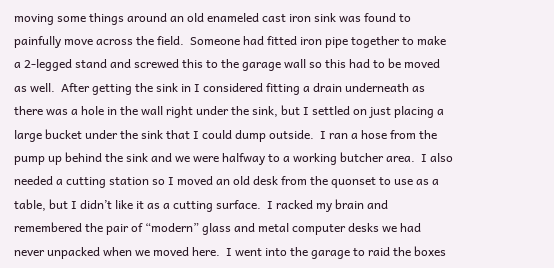moving some things around an old enameled cast iron sink was found to painfully move across the field.  Someone had fitted iron pipe together to make a 2-legged stand and screwed this to the garage wall so this had to be moved as well.  After getting the sink in I considered fitting a drain underneath as there was a hole in the wall right under the sink, but I settled on just placing a large bucket under the sink that I could dump outside.  I ran a hose from the pump up behind the sink and we were halfway to a working butcher area.  I also needed a cutting station so I moved an old desk from the quonset to use as a table, but I didn’t like it as a cutting surface.  I racked my brain and remembered the pair of “modern” glass and metal computer desks we had never unpacked when we moved here.  I went into the garage to raid the boxes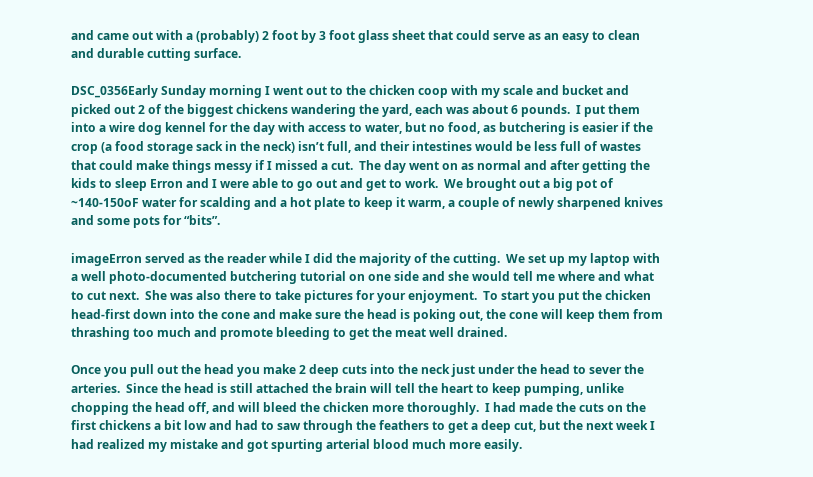and came out with a (probably) 2 foot by 3 foot glass sheet that could serve as an easy to clean and durable cutting surface.

DSC_0356Early Sunday morning I went out to the chicken coop with my scale and bucket and picked out 2 of the biggest chickens wandering the yard, each was about 6 pounds.  I put them into a wire dog kennel for the day with access to water, but no food, as butchering is easier if the crop (a food storage sack in the neck) isn’t full, and their intestines would be less full of wastes that could make things messy if I missed a cut.  The day went on as normal and after getting the kids to sleep Erron and I were able to go out and get to work.  We brought out a big pot of ~140-150oF water for scalding and a hot plate to keep it warm, a couple of newly sharpened knives and some pots for “bits”.

imageErron served as the reader while I did the majority of the cutting.  We set up my laptop with a well photo-documented butchering tutorial on one side and she would tell me where and what to cut next.  She was also there to take pictures for your enjoyment.  To start you put the chicken head-first down into the cone and make sure the head is poking out, the cone will keep them from thrashing too much and promote bleeding to get the meat well drained.

Once you pull out the head you make 2 deep cuts into the neck just under the head to sever the arteries.  Since the head is still attached the brain will tell the heart to keep pumping, unlike chopping the head off, and will bleed the chicken more thoroughly.  I had made the cuts on the first chickens a bit low and had to saw through the feathers to get a deep cut, but the next week I had realized my mistake and got spurting arterial blood much more easily.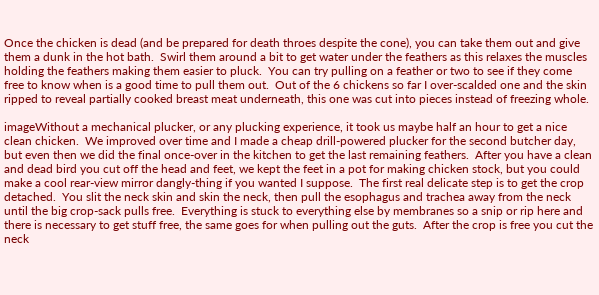Once the chicken is dead (and be prepared for death throes despite the cone), you can take them out and give them a dunk in the hot bath.  Swirl them around a bit to get water under the feathers as this relaxes the muscles holding the feathers making them easier to pluck.  You can try pulling on a feather or two to see if they come free to know when is a good time to pull them out.  Out of the 6 chickens so far I over-scalded one and the skin ripped to reveal partially cooked breast meat underneath, this one was cut into pieces instead of freezing whole.

imageWithout a mechanical plucker, or any plucking experience, it took us maybe half an hour to get a nice clean chicken.  We improved over time and I made a cheap drill-powered plucker for the second butcher day, but even then we did the final once-over in the kitchen to get the last remaining feathers.  After you have a clean and dead bird you cut off the head and feet, we kept the feet in a pot for making chicken stock, but you could make a cool rear-view mirror dangly-thing if you wanted I suppose.  The first real delicate step is to get the crop detached.  You slit the neck skin and skin the neck, then pull the esophagus and trachea away from the neck until the big crop-sack pulls free.  Everything is stuck to everything else by membranes so a snip or rip here and there is necessary to get stuff free, the same goes for when pulling out the guts.  After the crop is free you cut the neck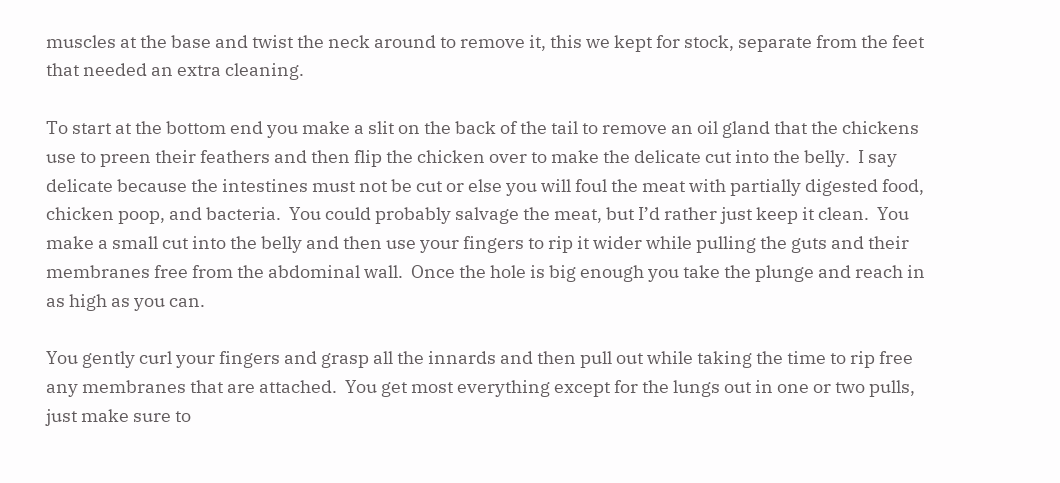muscles at the base and twist the neck around to remove it, this we kept for stock, separate from the feet that needed an extra cleaning.

To start at the bottom end you make a slit on the back of the tail to remove an oil gland that the chickens use to preen their feathers and then flip the chicken over to make the delicate cut into the belly.  I say delicate because the intestines must not be cut or else you will foul the meat with partially digested food, chicken poop, and bacteria.  You could probably salvage the meat, but I’d rather just keep it clean.  You make a small cut into the belly and then use your fingers to rip it wider while pulling the guts and their membranes free from the abdominal wall.  Once the hole is big enough you take the plunge and reach in as high as you can.

You gently curl your fingers and grasp all the innards and then pull out while taking the time to rip free any membranes that are attached.  You get most everything except for the lungs out in one or two pulls, just make sure to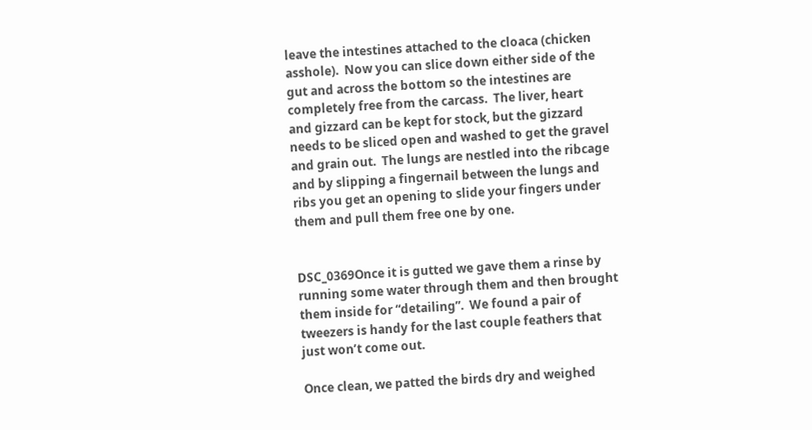leave the intestines attached to the cloaca (chicken asshole).  Now you can slice down either side of the gut and across the bottom so the intestines are completely free from the carcass.  The liver, heart and gizzard can be kept for stock, but the gizzard needs to be sliced open and washed to get the gravel and grain out.  The lungs are nestled into the ribcage and by slipping a fingernail between the lungs and ribs you get an opening to slide your fingers under them and pull them free one by one.


DSC_0369Once it is gutted we gave them a rinse by running some water through them and then brought them inside for “detailing”.  We found a pair of tweezers is handy for the last couple feathers that just won’t come out.

Once clean, we patted the birds dry and weighed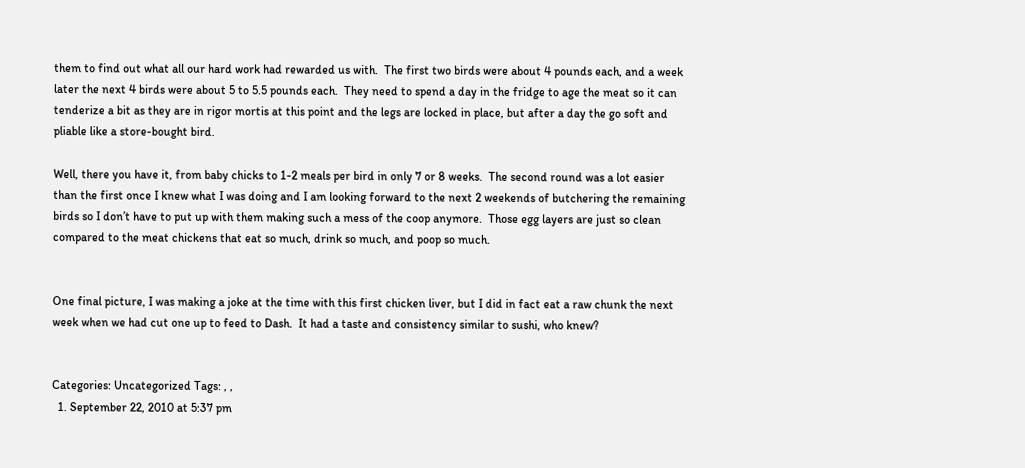them to find out what all our hard work had rewarded us with.  The first two birds were about 4 pounds each, and a week later the next 4 birds were about 5 to 5.5 pounds each.  They need to spend a day in the fridge to age the meat so it can tenderize a bit as they are in rigor mortis at this point and the legs are locked in place, but after a day the go soft and pliable like a store-bought bird.

Well, there you have it, from baby chicks to 1-2 meals per bird in only 7 or 8 weeks.  The second round was a lot easier than the first once I knew what I was doing and I am looking forward to the next 2 weekends of butchering the remaining birds so I don’t have to put up with them making such a mess of the coop anymore.  Those egg layers are just so clean compared to the meat chickens that eat so much, drink so much, and poop so much.


One final picture, I was making a joke at the time with this first chicken liver, but I did in fact eat a raw chunk the next week when we had cut one up to feed to Dash.  It had a taste and consistency similar to sushi, who knew?


Categories: Uncategorized Tags: , ,
  1. September 22, 2010 at 5:37 pm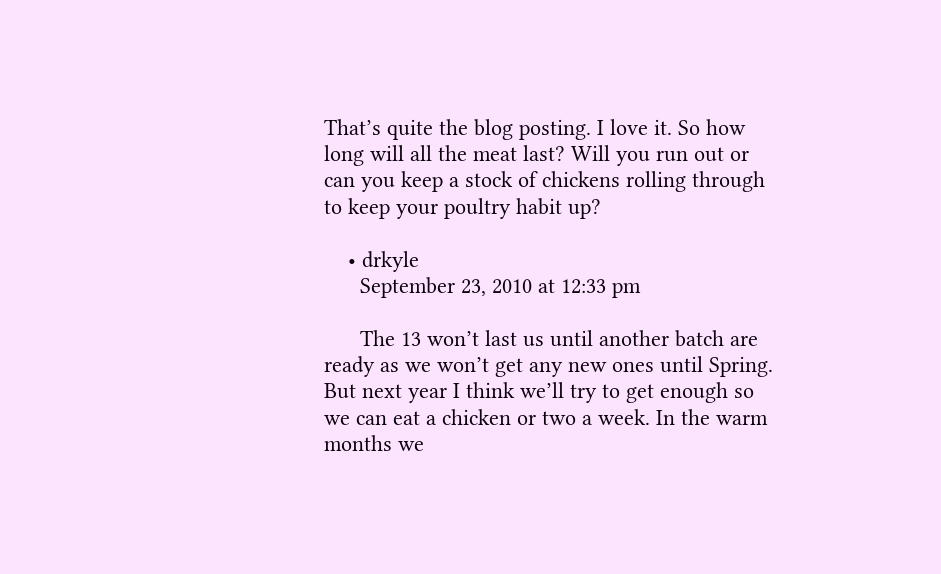That’s quite the blog posting. I love it. So how long will all the meat last? Will you run out or can you keep a stock of chickens rolling through to keep your poultry habit up?

    • drkyle
      September 23, 2010 at 12:33 pm

      The 13 won’t last us until another batch are ready as we won’t get any new ones until Spring. But next year I think we’ll try to get enough so we can eat a chicken or two a week. In the warm months we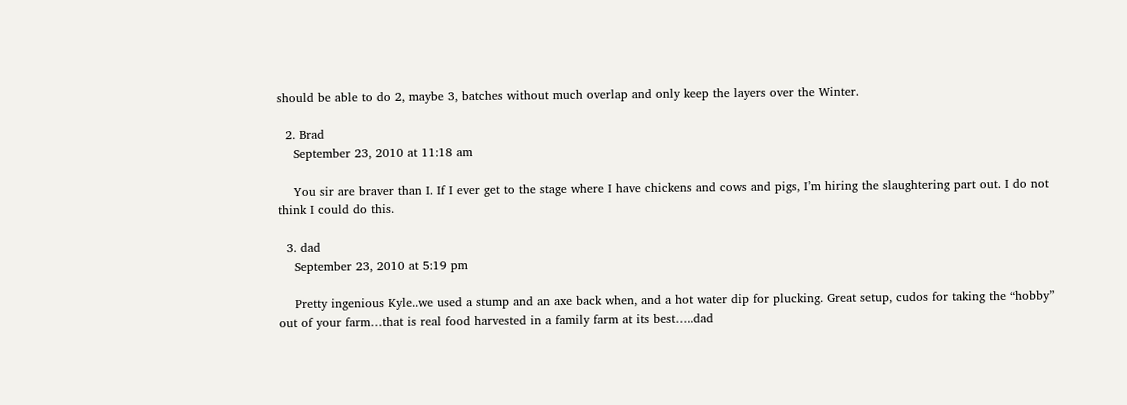should be able to do 2, maybe 3, batches without much overlap and only keep the layers over the Winter.

  2. Brad
    September 23, 2010 at 11:18 am

    You sir are braver than I. If I ever get to the stage where I have chickens and cows and pigs, I’m hiring the slaughtering part out. I do not think I could do this.

  3. dad
    September 23, 2010 at 5:19 pm

    Pretty ingenious Kyle..we used a stump and an axe back when, and a hot water dip for plucking. Great setup, cudos for taking the “hobby” out of your farm…that is real food harvested in a family farm at its best…..dad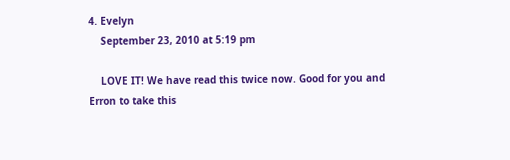4. Evelyn
    September 23, 2010 at 5:19 pm

    LOVE IT! We have read this twice now. Good for you and Erron to take this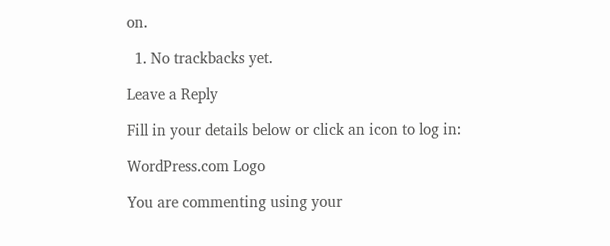on.

  1. No trackbacks yet.

Leave a Reply

Fill in your details below or click an icon to log in:

WordPress.com Logo

You are commenting using your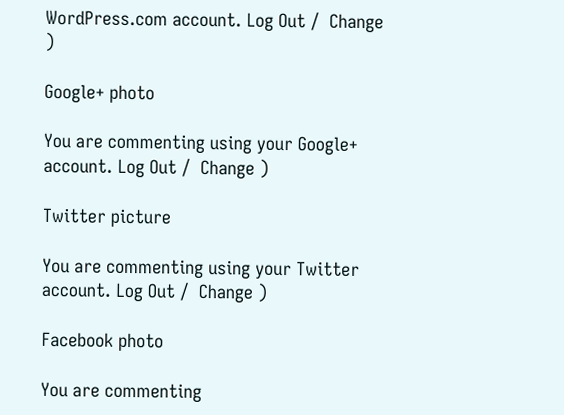WordPress.com account. Log Out /  Change )

Google+ photo

You are commenting using your Google+ account. Log Out /  Change )

Twitter picture

You are commenting using your Twitter account. Log Out /  Change )

Facebook photo

You are commenting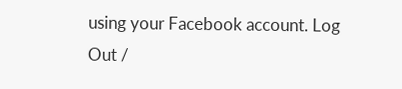using your Facebook account. Log Out /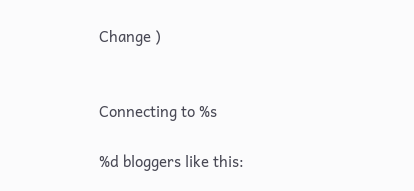Change )


Connecting to %s

%d bloggers like this: